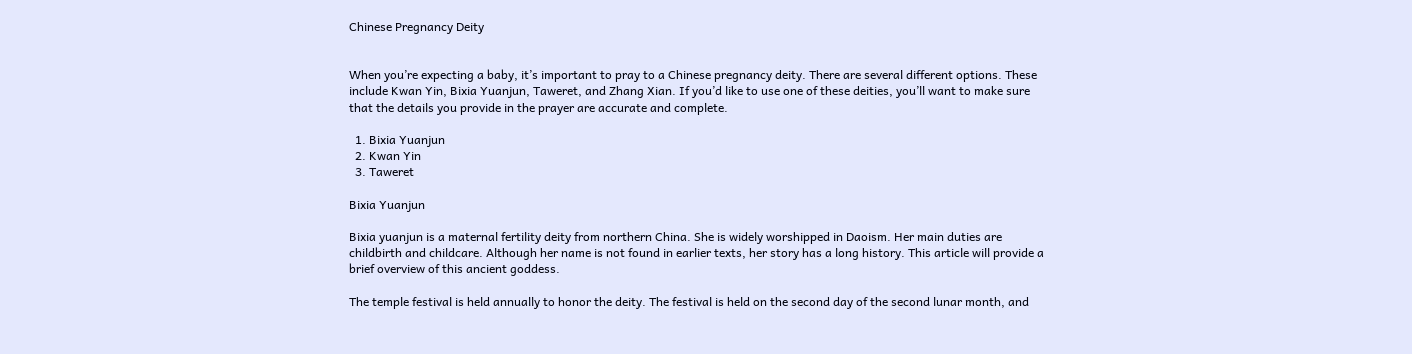Chinese Pregnancy Deity


When you’re expecting a baby, it’s important to pray to a Chinese pregnancy deity. There are several different options. These include Kwan Yin, Bixia Yuanjun, Taweret, and Zhang Xian. If you’d like to use one of these deities, you’ll want to make sure that the details you provide in the prayer are accurate and complete.

  1. Bixia Yuanjun
  2. Kwan Yin
  3. Taweret

Bixia Yuanjun

Bixia yuanjun is a maternal fertility deity from northern China. She is widely worshipped in Daoism. Her main duties are childbirth and childcare. Although her name is not found in earlier texts, her story has a long history. This article will provide a brief overview of this ancient goddess.

The temple festival is held annually to honor the deity. The festival is held on the second day of the second lunar month, and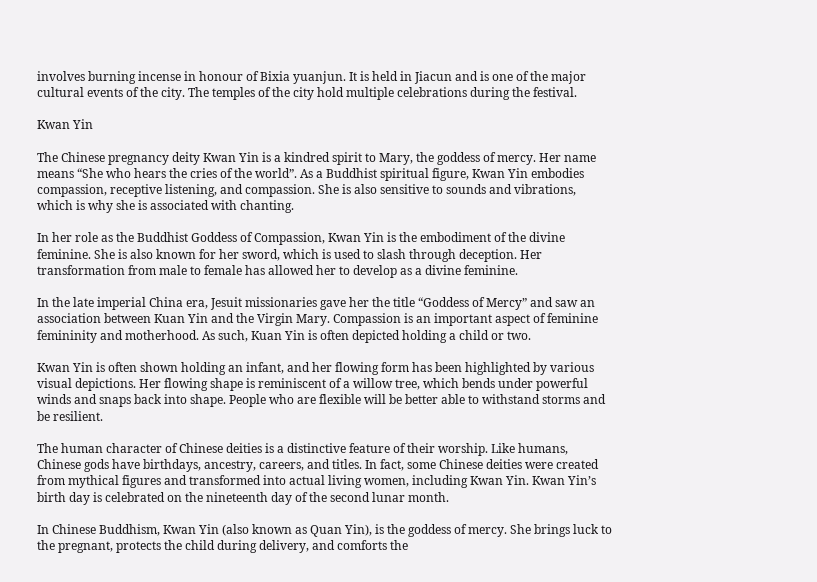involves burning incense in honour of Bixia yuanjun. It is held in Jiacun and is one of the major cultural events of the city. The temples of the city hold multiple celebrations during the festival.

Kwan Yin

The Chinese pregnancy deity Kwan Yin is a kindred spirit to Mary, the goddess of mercy. Her name means “She who hears the cries of the world”. As a Buddhist spiritual figure, Kwan Yin embodies compassion, receptive listening, and compassion. She is also sensitive to sounds and vibrations, which is why she is associated with chanting.

In her role as the Buddhist Goddess of Compassion, Kwan Yin is the embodiment of the divine feminine. She is also known for her sword, which is used to slash through deception. Her transformation from male to female has allowed her to develop as a divine feminine.

In the late imperial China era, Jesuit missionaries gave her the title “Goddess of Mercy” and saw an association between Kuan Yin and the Virgin Mary. Compassion is an important aspect of feminine femininity and motherhood. As such, Kuan Yin is often depicted holding a child or two.

Kwan Yin is often shown holding an infant, and her flowing form has been highlighted by various visual depictions. Her flowing shape is reminiscent of a willow tree, which bends under powerful winds and snaps back into shape. People who are flexible will be better able to withstand storms and be resilient.

The human character of Chinese deities is a distinctive feature of their worship. Like humans, Chinese gods have birthdays, ancestry, careers, and titles. In fact, some Chinese deities were created from mythical figures and transformed into actual living women, including Kwan Yin. Kwan Yin’s birth day is celebrated on the nineteenth day of the second lunar month.

In Chinese Buddhism, Kwan Yin (also known as Quan Yin), is the goddess of mercy. She brings luck to the pregnant, protects the child during delivery, and comforts the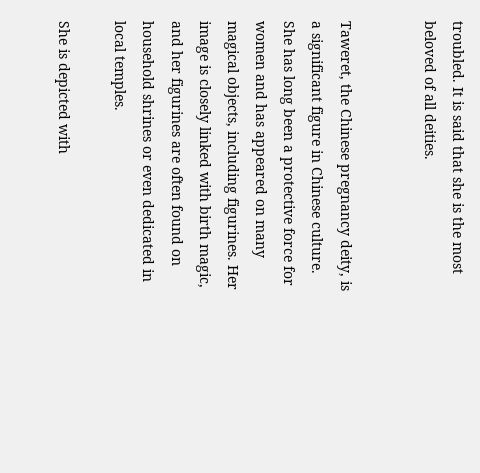troubled. It is said that she is the most beloved of all deities.


Taweret, the Chinese pregnancy deity, is a significant figure in Chinese culture. She has long been a protective force for women and has appeared on many magical objects, including figurines. Her image is closely linked with birth magic, and her figurines are often found on household shrines or even dedicated in local temples.

She is depicted with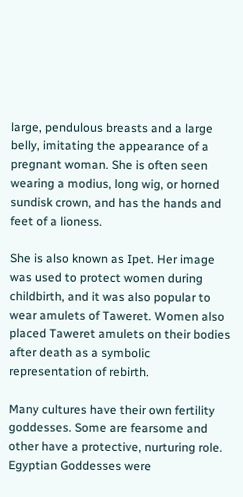large, pendulous breasts and a large belly, imitating the appearance of a pregnant woman. She is often seen wearing a modius, long wig, or horned sundisk crown, and has the hands and feet of a lioness.

She is also known as Ipet. Her image was used to protect women during childbirth, and it was also popular to wear amulets of Taweret. Women also placed Taweret amulets on their bodies after death as a symbolic representation of rebirth.

Many cultures have their own fertility goddesses. Some are fearsome and other have a protective, nurturing role. Egyptian Goddesses were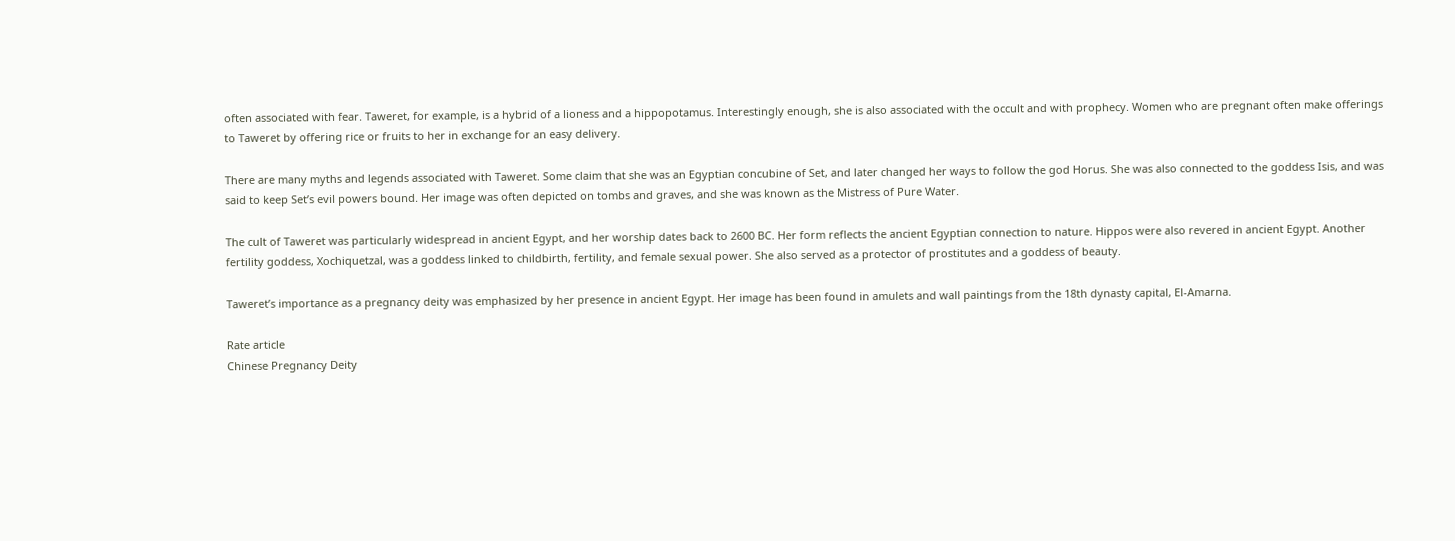often associated with fear. Taweret, for example, is a hybrid of a lioness and a hippopotamus. Interestingly enough, she is also associated with the occult and with prophecy. Women who are pregnant often make offerings to Taweret by offering rice or fruits to her in exchange for an easy delivery.

There are many myths and legends associated with Taweret. Some claim that she was an Egyptian concubine of Set, and later changed her ways to follow the god Horus. She was also connected to the goddess Isis, and was said to keep Set’s evil powers bound. Her image was often depicted on tombs and graves, and she was known as the Mistress of Pure Water.

The cult of Taweret was particularly widespread in ancient Egypt, and her worship dates back to 2600 BC. Her form reflects the ancient Egyptian connection to nature. Hippos were also revered in ancient Egypt. Another fertility goddess, Xochiquetzal, was a goddess linked to childbirth, fertility, and female sexual power. She also served as a protector of prostitutes and a goddess of beauty.

Taweret’s importance as a pregnancy deity was emphasized by her presence in ancient Egypt. Her image has been found in amulets and wall paintings from the 18th dynasty capital, El-Amarna.

Rate article
Chinese Pregnancy Deity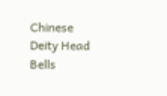Chinese Deity Head Bells